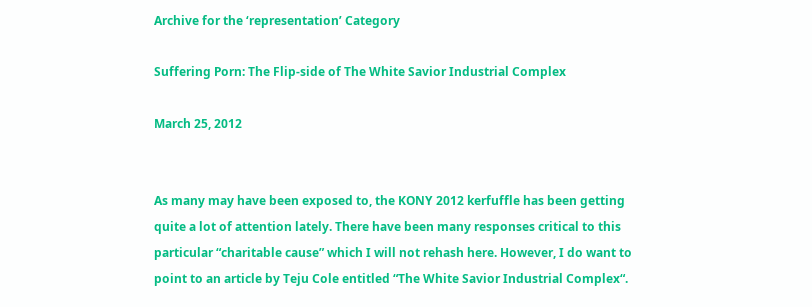Archive for the ‘representation’ Category

Suffering Porn: The Flip-side of The White Savior Industrial Complex

March 25, 2012


As many may have been exposed to, the KONY 2012 kerfuffle has been getting quite a lot of attention lately. There have been many responses critical to this particular “charitable cause” which I will not rehash here. However, I do want to point to an article by Teju Cole entitled “The White Savior Industrial Complex“.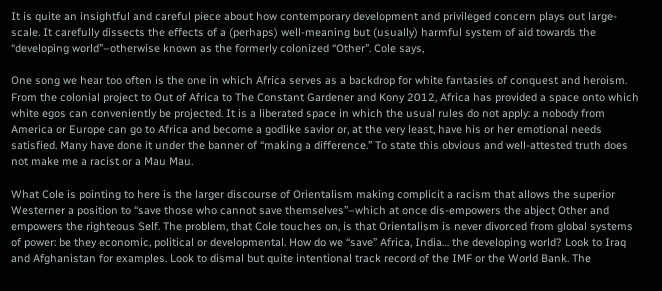It is quite an insightful and careful piece about how contemporary development and privileged concern plays out large-scale. It carefully dissects the effects of a (perhaps) well-meaning but (usually) harmful system of aid towards the “developing world”–otherwise known as the formerly colonized “Other”. Cole says,

One song we hear too often is the one in which Africa serves as a backdrop for white fantasies of conquest and heroism. From the colonial project to Out of Africa to The Constant Gardener and Kony 2012, Africa has provided a space onto which white egos can conveniently be projected. It is a liberated space in which the usual rules do not apply: a nobody from America or Europe can go to Africa and become a godlike savior or, at the very least, have his or her emotional needs satisfied. Many have done it under the banner of “making a difference.” To state this obvious and well-attested truth does not make me a racist or a Mau Mau.

What Cole is pointing to here is the larger discourse of Orientalism making complicit a racism that allows the superior Westerner a position to “save those who cannot save themselves”–which at once dis-empowers the abject Other and empowers the righteous Self. The problem, that Cole touches on, is that Orientalism is never divorced from global systems of power: be they economic, political or developmental. How do we “save” Africa, India… the developing world? Look to Iraq and Afghanistan for examples. Look to dismal but quite intentional track record of the IMF or the World Bank. The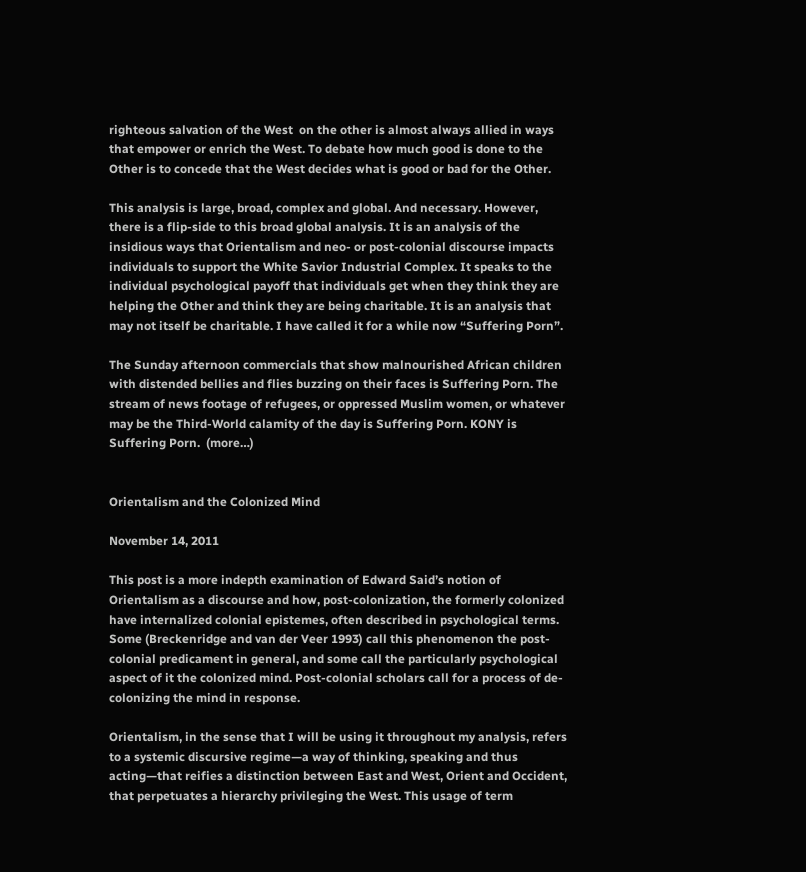righteous salvation of the West  on the other is almost always allied in ways that empower or enrich the West. To debate how much good is done to the Other is to concede that the West decides what is good or bad for the Other.

This analysis is large, broad, complex and global. And necessary. However, there is a flip-side to this broad global analysis. It is an analysis of the insidious ways that Orientalism and neo- or post-colonial discourse impacts individuals to support the White Savior Industrial Complex. It speaks to the individual psychological payoff that individuals get when they think they are helping the Other and think they are being charitable. It is an analysis that may not itself be charitable. I have called it for a while now “Suffering Porn”.

The Sunday afternoon commercials that show malnourished African children with distended bellies and flies buzzing on their faces is Suffering Porn. The stream of news footage of refugees, or oppressed Muslim women, or whatever may be the Third-World calamity of the day is Suffering Porn. KONY is Suffering Porn.  (more…)


Orientalism and the Colonized Mind

November 14, 2011

This post is a more indepth examination of Edward Said’s notion of Orientalism as a discourse and how, post-colonization, the formerly colonized have internalized colonial epistemes, often described in psychological terms. Some (Breckenridge and van der Veer 1993) call this phenomenon the post-colonial predicament in general, and some call the particularly psychological aspect of it the colonized mind. Post-colonial scholars call for a process of de-colonizing the mind in response.

Orientalism, in the sense that I will be using it throughout my analysis, refers to a systemic discursive regime—a way of thinking, speaking and thus acting—that reifies a distinction between East and West, Orient and Occident, that perpetuates a hierarchy privileging the West. This usage of term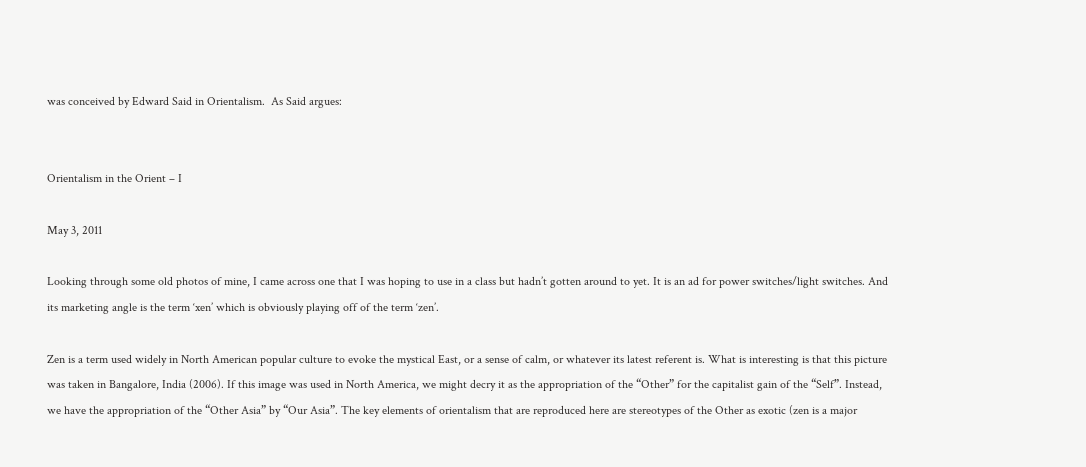was conceived by Edward Said in Orientalism.  As Said argues:


Orientalism in the Orient – I

May 3, 2011

Looking through some old photos of mine, I came across one that I was hoping to use in a class but hadn’t gotten around to yet. It is an ad for power switches/light switches. And its marketing angle is the term ‘xen’ which is obviously playing off of the term ‘zen’.

Zen is a term used widely in North American popular culture to evoke the mystical East, or a sense of calm, or whatever its latest referent is. What is interesting is that this picture was taken in Bangalore, India (2006). If this image was used in North America, we might decry it as the appropriation of the “Other” for the capitalist gain of the “Self”. Instead, we have the appropriation of the “Other Asia” by “Our Asia”. The key elements of orientalism that are reproduced here are stereotypes of the Other as exotic (zen is a major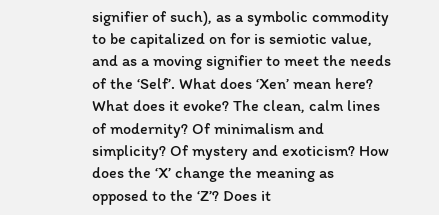signifier of such), as a symbolic commodity to be capitalized on for is semiotic value, and as a moving signifier to meet the needs of the ‘Self’. What does ‘Xen’ mean here? What does it evoke? The clean, calm lines of modernity? Of minimalism and simplicity? Of mystery and exoticism? How does the ‘X’ change the meaning as opposed to the ‘Z’? Does it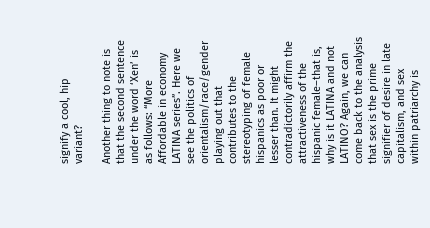signify a cool, hip variant?

Another thing to note is that the second sentence under the word ‘Xen’ is as follows: “More Affordable in economy LATINA series”. Here we see the politics of orientalism/race/gender playing out that contributes to the stereotyping of female hispanics as poor or lesser than. It might contradictorily affirm the attractiveness of the hispanic female–that is, why is it LATINA and not LATINO? Again, we can come back to the analysis that sex is the prime signifier of desire in late capitalism, and sex within patriarchy is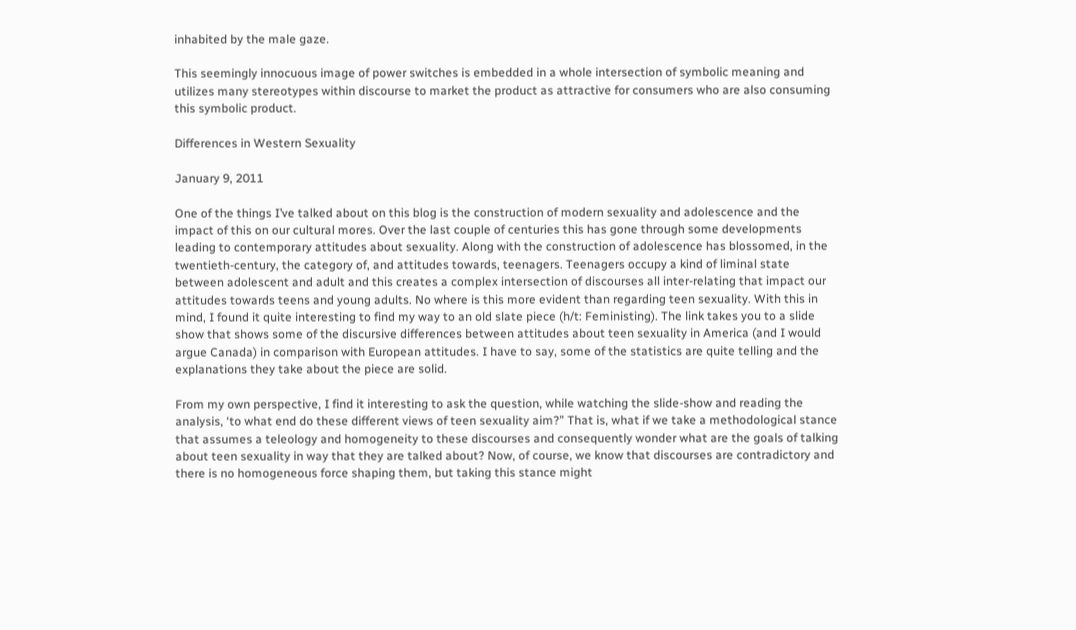inhabited by the male gaze.

This seemingly innocuous image of power switches is embedded in a whole intersection of symbolic meaning and utilizes many stereotypes within discourse to market the product as attractive for consumers who are also consuming this symbolic product.

Differences in Western Sexuality

January 9, 2011

One of the things I’ve talked about on this blog is the construction of modern sexuality and adolescence and the impact of this on our cultural mores. Over the last couple of centuries this has gone through some developments leading to contemporary attitudes about sexuality. Along with the construction of adolescence has blossomed, in the twentieth-century, the category of, and attitudes towards, teenagers. Teenagers occupy a kind of liminal state between adolescent and adult and this creates a complex intersection of discourses all inter-relating that impact our attitudes towards teens and young adults. No where is this more evident than regarding teen sexuality. With this in mind, I found it quite interesting to find my way to an old slate piece (h/t: Feministing). The link takes you to a slide show that shows some of the discursive differences between attitudes about teen sexuality in America (and I would argue Canada) in comparison with European attitudes. I have to say, some of the statistics are quite telling and the explanations they take about the piece are solid.

From my own perspective, I find it interesting to ask the question, while watching the slide-show and reading the analysis, ‘to what end do these different views of teen sexuality aim?” That is, what if we take a methodological stance that assumes a teleology and homogeneity to these discourses and consequently wonder what are the goals of talking about teen sexuality in way that they are talked about? Now, of course, we know that discourses are contradictory and there is no homogeneous force shaping them, but taking this stance might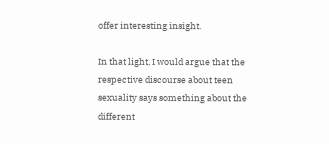offer interesting insight.

In that light, I would argue that the respective discourse about teen sexuality says something about the different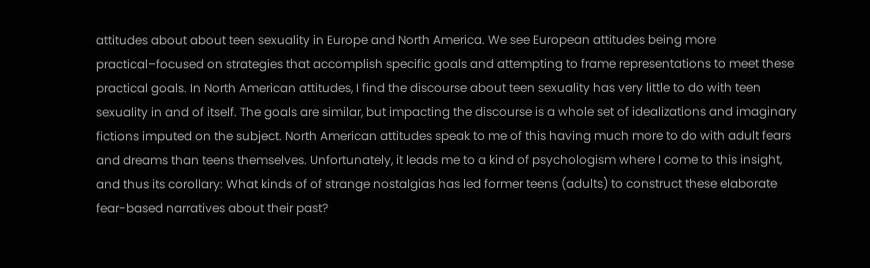attitudes about about teen sexuality in Europe and North America. We see European attitudes being more practical–focused on strategies that accomplish specific goals and attempting to frame representations to meet these practical goals. In North American attitudes, I find the discourse about teen sexuality has very little to do with teen sexuality in and of itself. The goals are similar, but impacting the discourse is a whole set of idealizations and imaginary fictions imputed on the subject. North American attitudes speak to me of this having much more to do with adult fears and dreams than teens themselves. Unfortunately, it leads me to a kind of psychologism where I come to this insight, and thus its corollary: What kinds of of strange nostalgias has led former teens (adults) to construct these elaborate fear-based narratives about their past?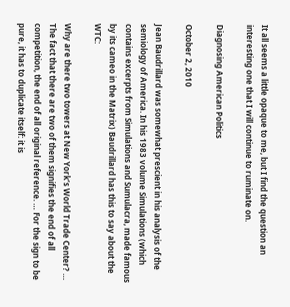It all seems a little opaque to me, but I find the question an interesting one that I will continue to ruminate on.

Diagnosing American Politics

October 2, 2010

Jean Baudrillard was somewhat prescient in his analysis of the semiology of America. In his 1983 volume Simulations (which contains excerpts from Simulations and Sumulacra, made famous by its cameo in the Matrix) Baudrillard has this to say about the WTC:

Why are there two towers at New York’s World Trade Center? … The fact that there are two of them signifies the end of all competition, the end of all original reference. … For the sign to be pure, it has to duplicate itself: it is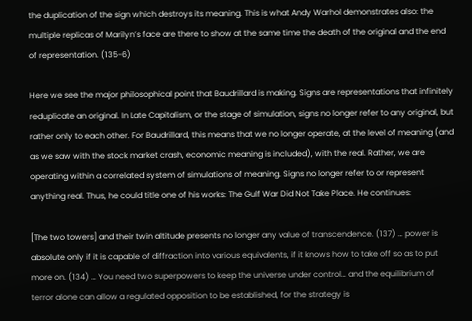the duplication of the sign which destroys its meaning. This is what Andy Warhol demonstrates also: the multiple replicas of Marilyn’s face are there to show at the same time the death of the original and the end of representation. (135-6)

Here we see the major philosophical point that Baudrillard is making. Signs are representations that infinitely reduplicate an original. In Late Capitalism, or the stage of simulation, signs no longer refer to any original, but rather only to each other. For Baudrillard, this means that we no longer operate, at the level of meaning (and as we saw with the stock market crash, economic meaning is included), with the real. Rather, we are operating within a correlated system of simulations of meaning. Signs no longer refer to or represent anything real. Thus, he could title one of his works: The Gulf War Did Not Take Place. He continues:

[The two towers] and their twin altitude presents no longer any value of transcendence. (137) … power is absolute only if it is capable of diffraction into various equivalents, if it knows how to take off so as to put more on. (134) … You need two superpowers to keep the universe under control… and the equilibrium of terror alone can allow a regulated opposition to be established, for the strategy is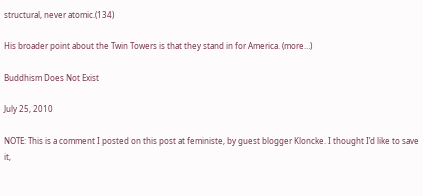structural, never atomic.(134)

His broader point about the Twin Towers is that they stand in for America. (more…)

Buddhism Does Not Exist

July 25, 2010

NOTE: This is a comment I posted on this post at feministe, by guest blogger Kloncke. I thought I’d like to save it,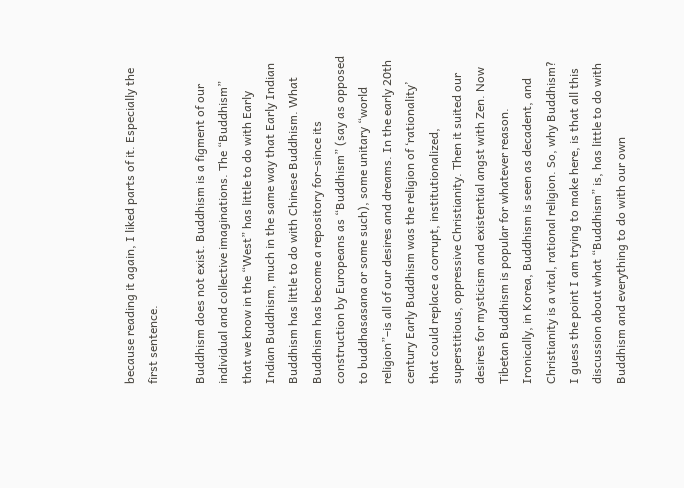because reading it again, I liked parts of it. Especially the first sentence.

Buddhism does not exist. Buddhism is a figment of our individual and collective imaginations. The “Buddhism” that we know in the “West” has little to do with Early Indian Buddhism, much in the same way that Early Indian Buddhism has little to do with Chinese Buddhism. What Buddhism has become a repository for–since its construction by Europeans as “Buddhism” (say as opposed to buddhasasana or some such), some unitary “world religion”–is all of our desires and dreams. In the early 20th century Early Buddhism was the religion of ‘rationality’ that could replace a corrupt, institutionalized, superstitious, oppressive Christianity. Then it suited our desires for mysticism and existential angst with Zen. Now Tibetan Buddhism is popular for whatever reason. Ironically, in Korea, Buddhism is seen as decadent, and Christianity is a vital, rational religion. So, why Buddhism? I guess the point I am trying to make here, is that all this discussion about what “Buddhism” is, has little to do with Buddhism and everything to do with our own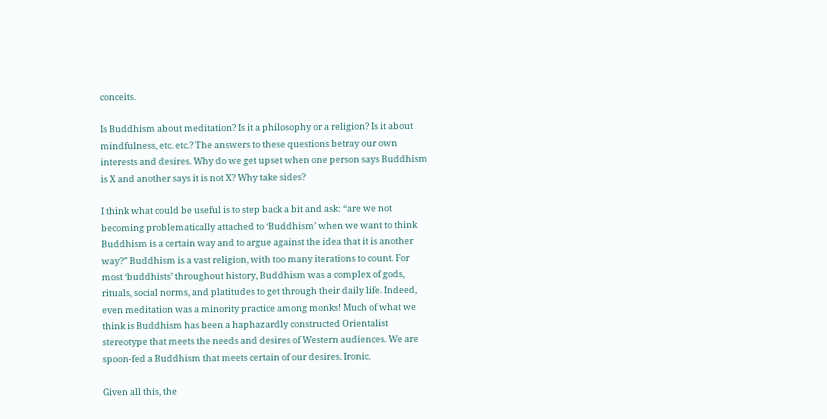conceits.

Is Buddhism about meditation? Is it a philosophy or a religion? Is it about mindfulness, etc. etc.? The answers to these questions betray our own interests and desires. Why do we get upset when one person says Buddhism is X and another says it is not X? Why take sides?

I think what could be useful is to step back a bit and ask: “are we not becoming problematically attached to ‘Buddhism’ when we want to think Buddhism is a certain way and to argue against the idea that it is another way?” Buddhism is a vast religion, with too many iterations to count. For most ‘buddhists’ throughout history, Buddhism was a complex of gods, rituals, social norms, and platitudes to get through their daily life. Indeed, even meditation was a minority practice among monks! Much of what we think is Buddhism has been a haphazardly constructed Orientalist stereotype that meets the needs and desires of Western audiences. We are spoon-fed a Buddhism that meets certain of our desires. Ironic.

Given all this, the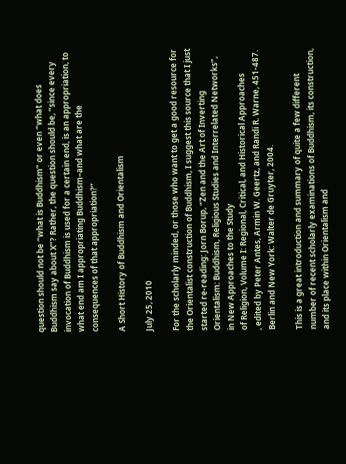question should not be “what is Buddhism” or even “what does Buddhism say about X”? Rather, the question should be, “since every invocation of Buddhism is used for a certain end, is an appropriation, to what end am I appropriating Buddhism–and what are the consequences of that appropriation?”

A Short History of Buddhism and Orientalism

July 25, 2010

For the scholarly minded, or those who want to get a good resource for the Orientalist construction of Buddhism, I suggest this source that I just started re-reading: Jorn Borup, “Zen and the Art of Inverting Orientalism: Buddhism, Religious Studies and Interrelated Networks”, in New Approaches to the Study
of Religion, Volume I: Regional, Critical, and Historical Approaches
, edited by Peter Antes, Armin W. Geertz, and Randi R. Warne, 451-487. Berlin and New York: Walter de Gruyter, 2004.

This is a great introduction and summary of quite a few different number of recent scholarly examinations of Buddhism, its construction, and its place within Orientalism and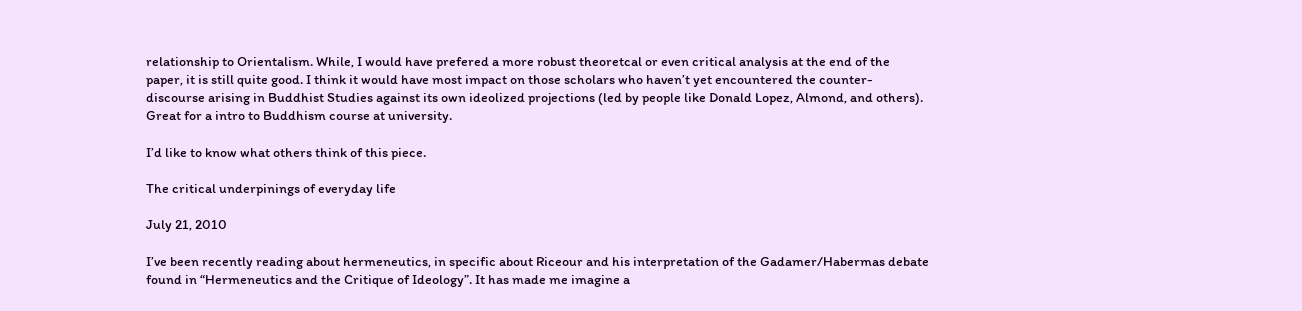relationship to Orientalism. While, I would have prefered a more robust theoretcal or even critical analysis at the end of the paper, it is still quite good. I think it would have most impact on those scholars who haven’t yet encountered the counter-discourse arising in Buddhist Studies against its own ideolized projections (led by people like Donald Lopez, Almond, and others). Great for a intro to Buddhism course at university.

I’d like to know what others think of this piece.

The critical underpinings of everyday life

July 21, 2010

I’ve been recently reading about hermeneutics, in specific about Riceour and his interpretation of the Gadamer/Habermas debate found in “Hermeneutics and the Critique of Ideology”. It has made me imagine a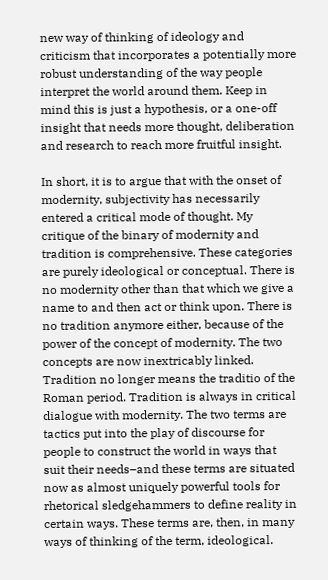new way of thinking of ideology and criticism that incorporates a potentially more robust understanding of the way people interpret the world around them. Keep in mind this is just a hypothesis, or a one-off insight that needs more thought, deliberation and research to reach more fruitful insight.

In short, it is to argue that with the onset of modernity, subjectivity has necessarily entered a critical mode of thought. My critique of the binary of modernity and tradition is comprehensive. These categories are purely ideological or conceptual. There is no modernity other than that which we give a name to and then act or think upon. There is no tradition anymore either, because of the power of the concept of modernity. The two concepts are now inextricably linked. Tradition no longer means the traditio of the Roman period. Tradition is always in critical dialogue with modernity. The two terms are tactics put into the play of discourse for people to construct the world in ways that suit their needs–and these terms are situated now as almost uniquely powerful tools for rhetorical sledgehammers to define reality in certain ways. These terms are, then, in many ways of thinking of the term, ideological.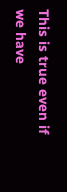This is true even if we have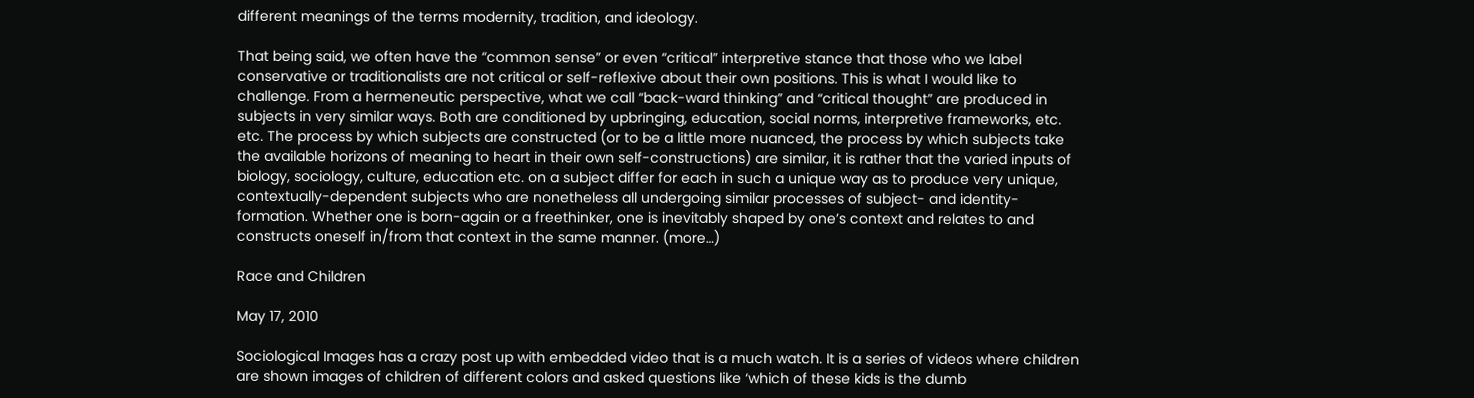different meanings of the terms modernity, tradition, and ideology.

That being said, we often have the “common sense” or even “critical” interpretive stance that those who we label conservative or traditionalists are not critical or self-reflexive about their own positions. This is what I would like to challenge. From a hermeneutic perspective, what we call “back-ward thinking” and “critical thought” are produced in subjects in very similar ways. Both are conditioned by upbringing, education, social norms, interpretive frameworks, etc. etc. The process by which subjects are constructed (or to be a little more nuanced, the process by which subjects take the available horizons of meaning to heart in their own self-constructions) are similar, it is rather that the varied inputs of biology, sociology, culture, education etc. on a subject differ for each in such a unique way as to produce very unique, contextually-dependent subjects who are nonetheless all undergoing similar processes of subject- and identity-formation. Whether one is born-again or a freethinker, one is inevitably shaped by one’s context and relates to and constructs oneself in/from that context in the same manner. (more…)

Race and Children

May 17, 2010

Sociological Images has a crazy post up with embedded video that is a much watch. It is a series of videos where children are shown images of children of different colors and asked questions like ‘which of these kids is the dumb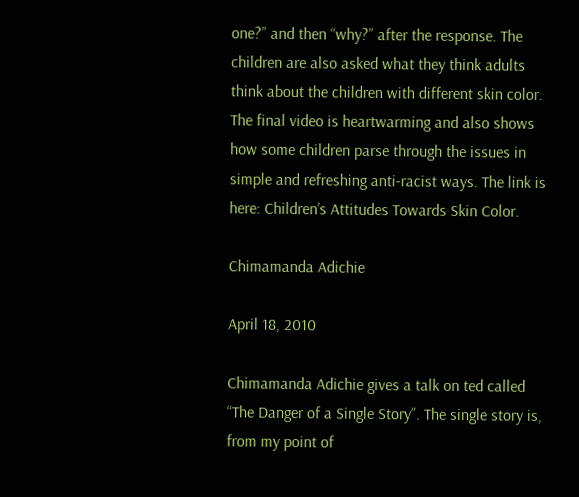one?” and then “why?” after the response. The children are also asked what they think adults think about the children with different skin color. The final video is heartwarming and also shows how some children parse through the issues in simple and refreshing anti-racist ways. The link is here: Children’s Attitudes Towards Skin Color.

Chimamanda Adichie

April 18, 2010

Chimamanda Adichie gives a talk on ted called “The Danger of a Single Story”. The single story is, from my point of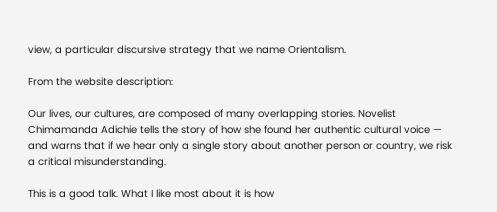view, a particular discursive strategy that we name Orientalism.

From the website description:

Our lives, our cultures, are composed of many overlapping stories. Novelist Chimamanda Adichie tells the story of how she found her authentic cultural voice — and warns that if we hear only a single story about another person or country, we risk a critical misunderstanding.

This is a good talk. What I like most about it is how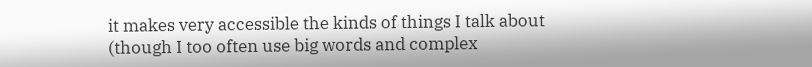it makes very accessible the kinds of things I talk about (though I too often use big words and complex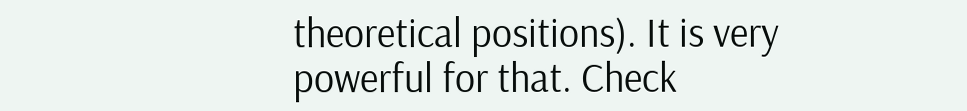theoretical positions). It is very powerful for that. Check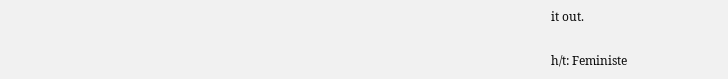it out.

h/t: Feministe